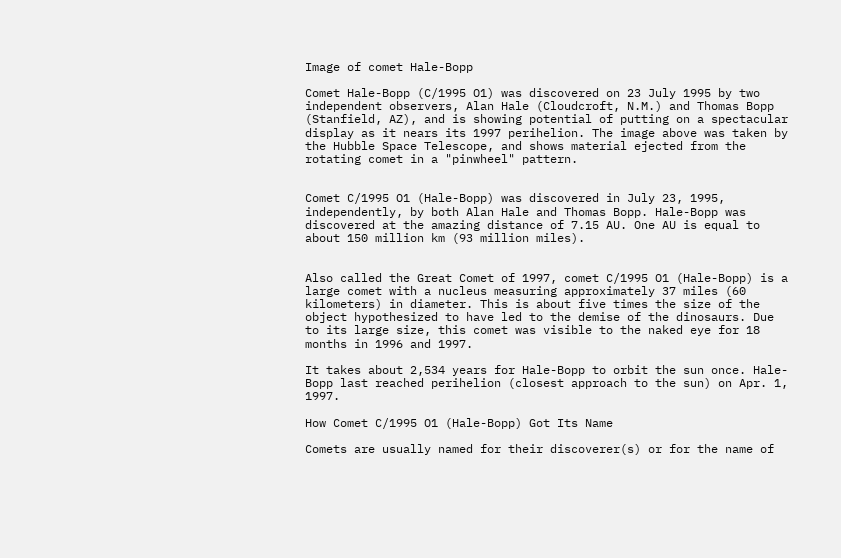Image of comet Hale-Bopp

Comet Hale-Bopp (C/1995 O1) was discovered on 23 July 1995 by two independent observers, Alan Hale (Cloudcroft, N.M.) and Thomas Bopp (Stanfield, AZ), and is showing potential of putting on a spectacular display as it nears its 1997 perihelion. The image above was taken by the Hubble Space Telescope, and shows material ejected from the rotating comet in a "pinwheel" pattern.


Comet C/1995 O1 (Hale-Bopp) was discovered in July 23, 1995, independently, by both Alan Hale and Thomas Bopp. Hale-Bopp was discovered at the amazing distance of 7.15 AU. One AU is equal to about 150 million km (93 million miles).


Also called the Great Comet of 1997, comet C/1995 O1 (Hale-Bopp) is a large comet with a nucleus measuring approximately 37 miles (60 kilometers) in diameter. This is about five times the size of the object hypothesized to have led to the demise of the dinosaurs. Due to its large size, this comet was visible to the naked eye for 18 months in 1996 and 1997.

It takes about 2,534 years for Hale-Bopp to orbit the sun once. Hale-Bopp last reached perihelion (closest approach to the sun) on Apr. 1, 1997.

How Comet C/1995 O1 (Hale-Bopp) Got Its Name

Comets are usually named for their discoverer(s) or for the name of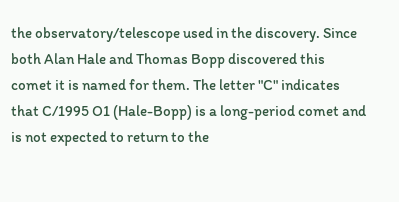the observatory/telescope used in the discovery. Since both Alan Hale and Thomas Bopp discovered this comet it is named for them. The letter "C" indicates that C/1995 O1 (Hale-Bopp) is a long-period comet and is not expected to return to the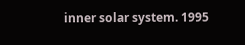inner solar system. 1995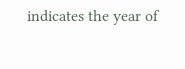indicates the year of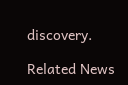discovery.

Related News